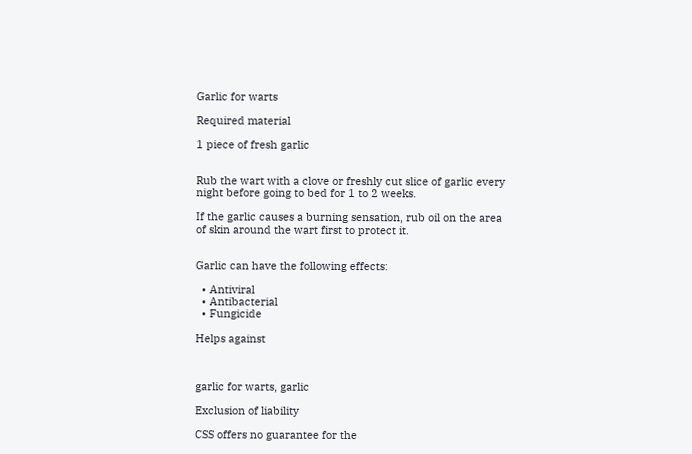Garlic for warts

Required material

1 piece of fresh garlic


Rub the wart with a clove or freshly cut slice of garlic every night before going to bed for 1 to 2 weeks.

If the garlic causes a burning sensation, rub oil on the area of skin around the wart first to protect it.


Garlic can have the following effects:

  • Antiviral
  • Antibacterial
  • Fungicide

Helps against



garlic for warts, garlic

Exclusion of liability

CSS offers no guarantee for the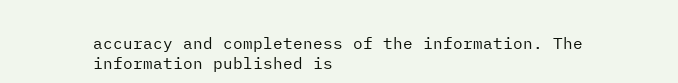accuracy and completeness of the information. The information published is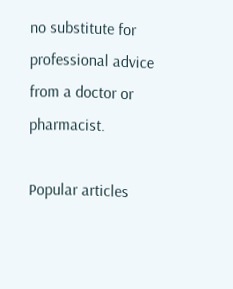no substitute for professional advice from a doctor or pharmacist.

Popular articles